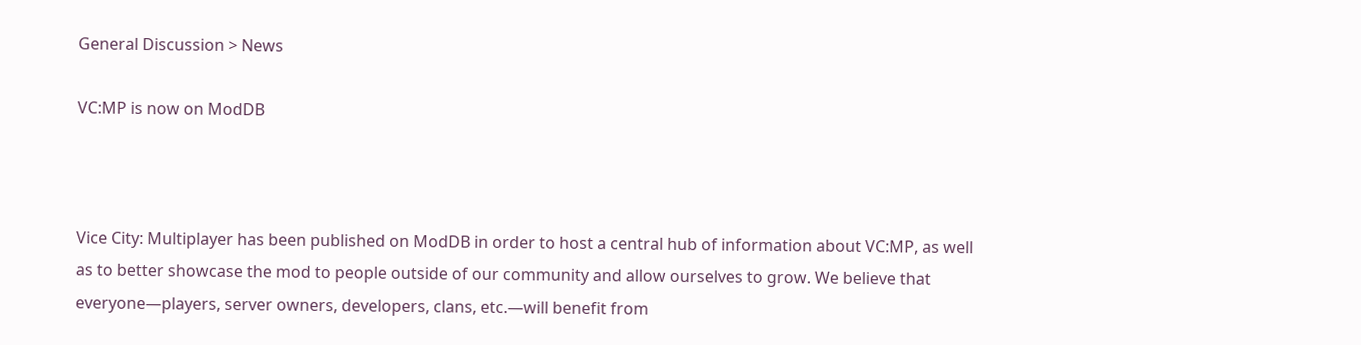General Discussion > News

VC:MP is now on ModDB



Vice City: Multiplayer has been published on ModDB in order to host a central hub of information about VC:MP, as well as to better showcase the mod to people outside of our community and allow ourselves to grow. We believe that everyone—players, server owners, developers, clans, etc.—will benefit from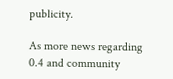publicity.

As more news regarding 0.4 and community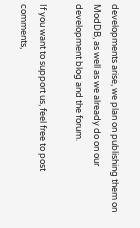developments arise, we plan on publishing them on ModDB, as well as we already do on our development blog and the forum.

If you want to support us, feel free to post comments,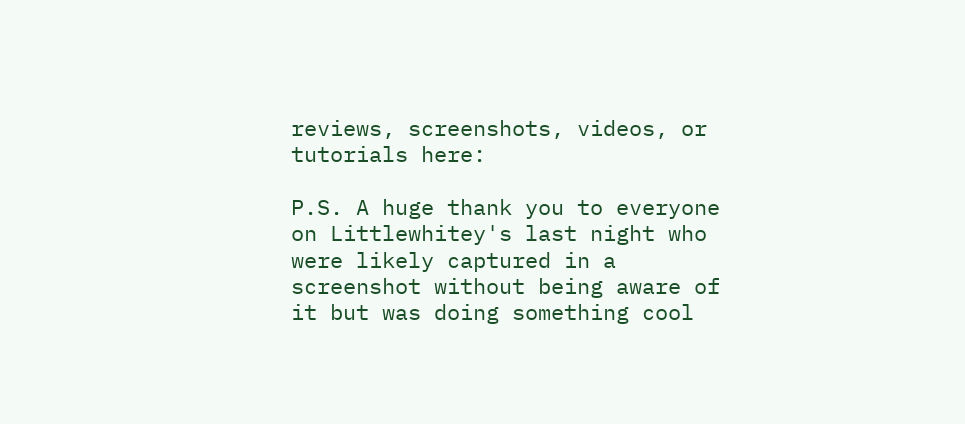reviews, screenshots, videos, or tutorials here:

P.S. A huge thank you to everyone on Littlewhitey's last night who were likely captured in a screenshot without being aware of it but was doing something cool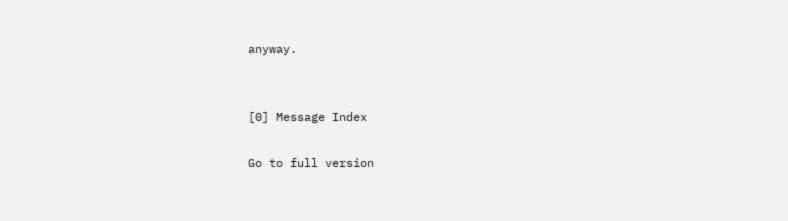anyway.


[0] Message Index

Go to full version